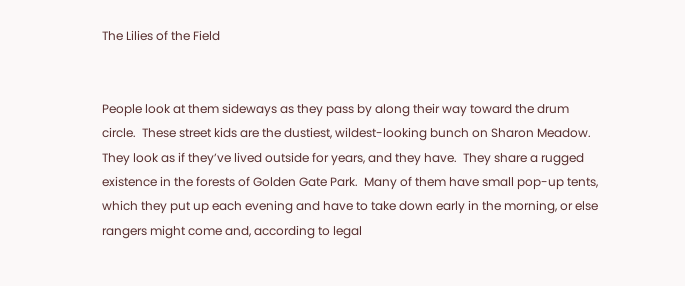The Lilies of the Field


People look at them sideways as they pass by along their way toward the drum circle.  These street kids are the dustiest, wildest-looking bunch on Sharon Meadow.  They look as if they’ve lived outside for years, and they have.  They share a rugged existence in the forests of Golden Gate Park.  Many of them have small pop-up tents, which they put up each evening and have to take down early in the morning, or else rangers might come and, according to legal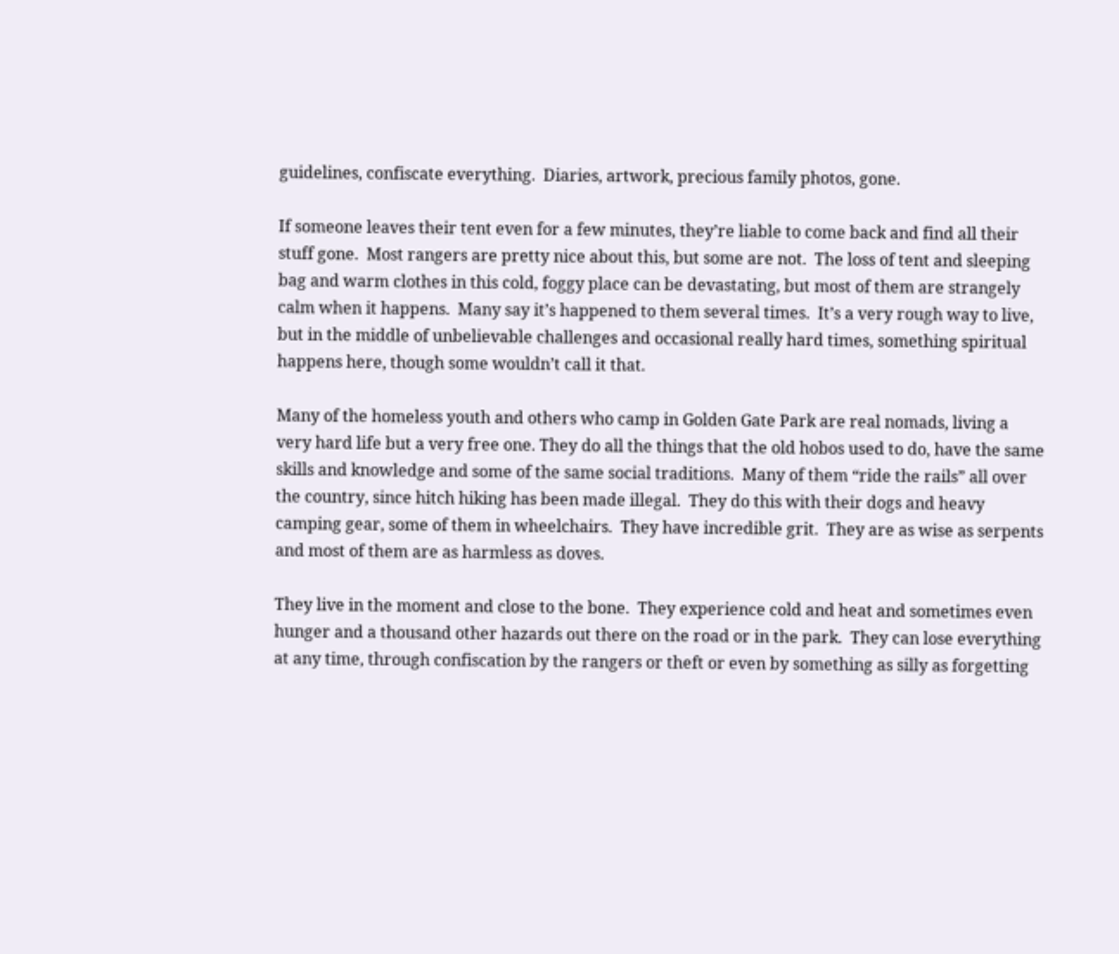guidelines, confiscate everything.  Diaries, artwork, precious family photos, gone.

If someone leaves their tent even for a few minutes, they’re liable to come back and find all their stuff gone.  Most rangers are pretty nice about this, but some are not.  The loss of tent and sleeping bag and warm clothes in this cold, foggy place can be devastating, but most of them are strangely calm when it happens.  Many say it’s happened to them several times.  It’s a very rough way to live, but in the middle of unbelievable challenges and occasional really hard times, something spiritual happens here, though some wouldn’t call it that.

Many of the homeless youth and others who camp in Golden Gate Park are real nomads, living a very hard life but a very free one. They do all the things that the old hobos used to do, have the same skills and knowledge and some of the same social traditions.  Many of them “ride the rails” all over the country, since hitch hiking has been made illegal.  They do this with their dogs and heavy camping gear, some of them in wheelchairs.  They have incredible grit.  They are as wise as serpents and most of them are as harmless as doves.

They live in the moment and close to the bone.  They experience cold and heat and sometimes even hunger and a thousand other hazards out there on the road or in the park.  They can lose everything at any time, through confiscation by the rangers or theft or even by something as silly as forgetting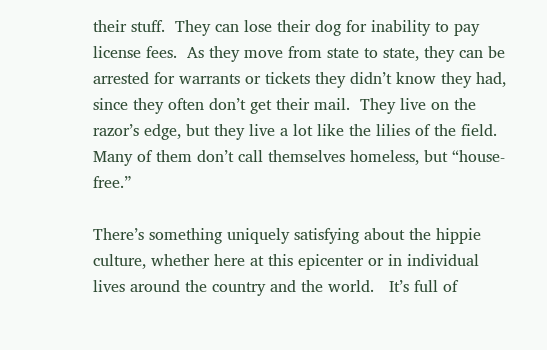their stuff.  They can lose their dog for inability to pay license fees.  As they move from state to state, they can be arrested for warrants or tickets they didn’t know they had, since they often don’t get their mail.  They live on the razor’s edge, but they live a lot like the lilies of the field.  Many of them don’t call themselves homeless, but “house-free.”

There’s something uniquely satisfying about the hippie culture, whether here at this epicenter or in individual lives around the country and the world.   It’s full of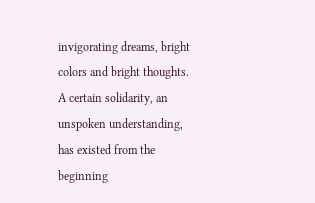invigorating dreams, bright colors and bright thoughts.  A certain solidarity, an unspoken understanding, has existed from the beginning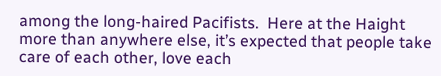among the long-haired Pacifists.  Here at the Haight more than anywhere else, it’s expected that people take care of each other, love each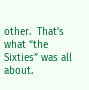other.  That’s what “the Sixties” was all about.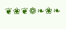❦❀❦❁❧❀❧